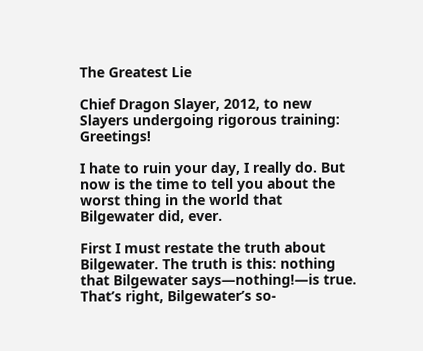The Greatest Lie

Chief Dragon Slayer, 2012, to new Slayers undergoing rigorous training: Greetings!

I hate to ruin your day, I really do. But now is the time to tell you about the worst thing in the world that Bilgewater did, ever.

First I must restate the truth about Bilgewater. The truth is this: nothing that Bilgewater says—nothing!—is true. That’s right, Bilgewater’s so-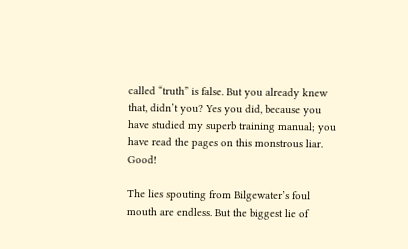called “truth” is false. But you already knew that, didn’t you? Yes you did, because you have studied my superb training manual; you have read the pages on this monstrous liar. Good!

The lies spouting from Bilgewater’s foul mouth are endless. But the biggest lie of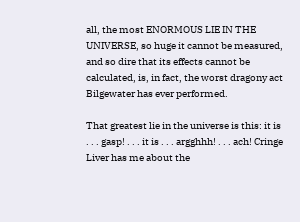all, the most ENORMOUS LIE IN THE UNIVERSE, so huge it cannot be measured, and so dire that its effects cannot be calculated, is, in fact, the worst dragony act Bilgewater has ever performed.

That greatest lie in the universe is this: it is . . . gasp! . . . it is . . . argghhh! . . . ach! Cringe Liver has me about the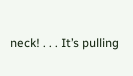neck! . . . It’s pulling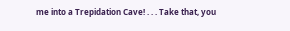me into a Trepidation Cave! . . . Take that, you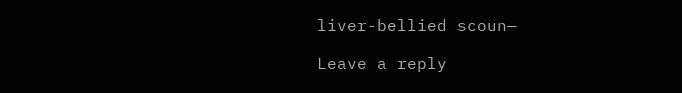liver-bellied scoun—

Leave a reply